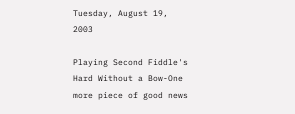Tuesday, August 19, 2003

Playing Second Fiddle's Hard Without a Bow-One more piece of good news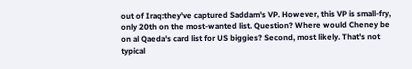out of Iraq:they've captured Saddam's VP. However, this VP is small-fry, only 20th on the most-wanted list. Question? Where would Cheney be on al Qaeda's card list for US biggies? Second, most likely. That's not typical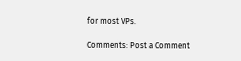for most VPs.

Comments: Post a Comment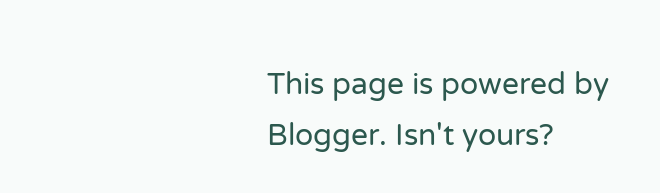This page is powered by Blogger. Isn't yours?